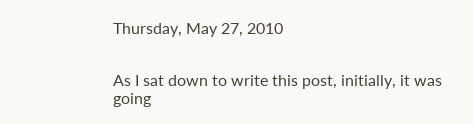Thursday, May 27, 2010


As I sat down to write this post, initially, it was going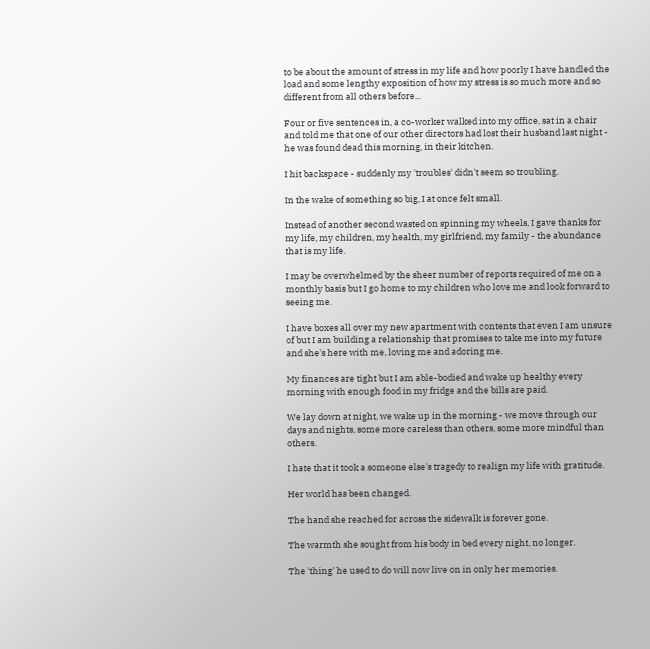to be about the amount of stress in my life and how poorly I have handled the load and some lengthy exposition of how my stress is so much more and so different from all others before...

Four or five sentences in, a co-worker walked into my office, sat in a chair and told me that one of our other directors had lost their husband last night - he was found dead this morning, in their kitchen.

I hit backspace - suddenly my 'troubles' didn't seem so troubling.

In the wake of something so big, I at once felt small.

Instead of another second wasted on spinning my wheels, I gave thanks for my life, my children, my health, my girlfriend, my family - the abundance that is my life.

I may be overwhelmed by the sheer number of reports required of me on a monthly basis but I go home to my children who love me and look forward to seeing me.

I have boxes all over my new apartment with contents that even I am unsure of but I am building a relationship that promises to take me into my future and she's here with me, loving me and adoring me.

My finances are tight but I am able-bodied and wake up healthy every morning with enough food in my fridge and the bills are paid.

We lay down at night, we wake up in the morning - we move through our days and nights, some more careless than others, some more mindful than others.

I hate that it took a someone else's tragedy to realign my life with gratitude.

Her world has been changed.

The hand she reached for across the sidewalk is forever gone.

The warmth she sought from his body in bed every night, no longer.

The 'thing' he used to do will now live on in only her memories.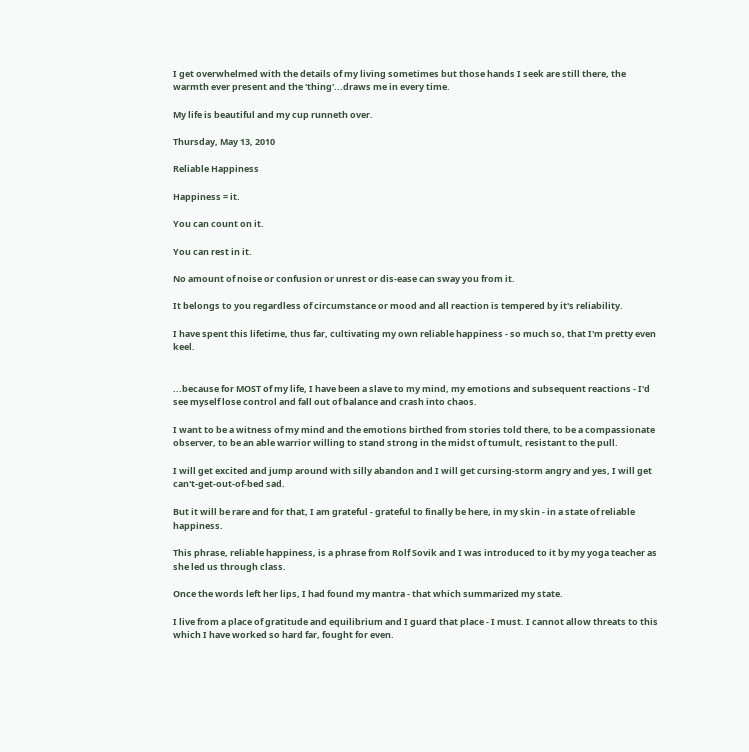I get overwhelmed with the details of my living sometimes but those hands I seek are still there, the warmth ever present and the 'thing'...draws me in every time.

My life is beautiful and my cup runneth over.

Thursday, May 13, 2010

Reliable Happiness

Happiness = it.

You can count on it.

You can rest in it.

No amount of noise or confusion or unrest or dis-ease can sway you from it.

It belongs to you regardless of circumstance or mood and all reaction is tempered by it's reliability.

I have spent this lifetime, thus far, cultivating my own reliable happiness - so much so, that I'm pretty even keel.


...because for MOST of my life, I have been a slave to my mind, my emotions and subsequent reactions - I'd see myself lose control and fall out of balance and crash into chaos.

I want to be a witness of my mind and the emotions birthed from stories told there, to be a compassionate observer, to be an able warrior willing to stand strong in the midst of tumult, resistant to the pull.

I will get excited and jump around with silly abandon and I will get cursing-storm angry and yes, I will get can't-get-out-of-bed sad.

But it will be rare and for that, I am grateful - grateful to finally be here, in my skin - in a state of reliable happiness.

This phrase, reliable happiness, is a phrase from Rolf Sovik and I was introduced to it by my yoga teacher as she led us through class.

Once the words left her lips, I had found my mantra - that which summarized my state.

I live from a place of gratitude and equilibrium and I guard that place - I must. I cannot allow threats to this which I have worked so hard far, fought for even.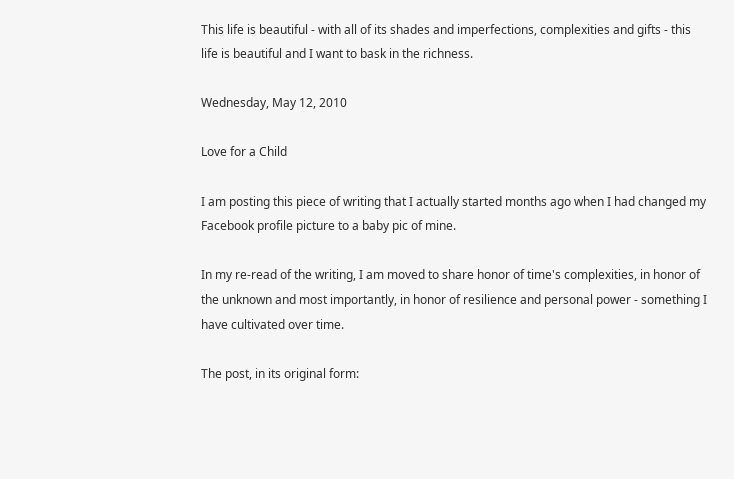This life is beautiful - with all of its shades and imperfections, complexities and gifts - this life is beautiful and I want to bask in the richness.

Wednesday, May 12, 2010

Love for a Child

I am posting this piece of writing that I actually started months ago when I had changed my Facebook profile picture to a baby pic of mine.

In my re-read of the writing, I am moved to share honor of time's complexities, in honor of the unknown and most importantly, in honor of resilience and personal power - something I have cultivated over time.

The post, in its original form: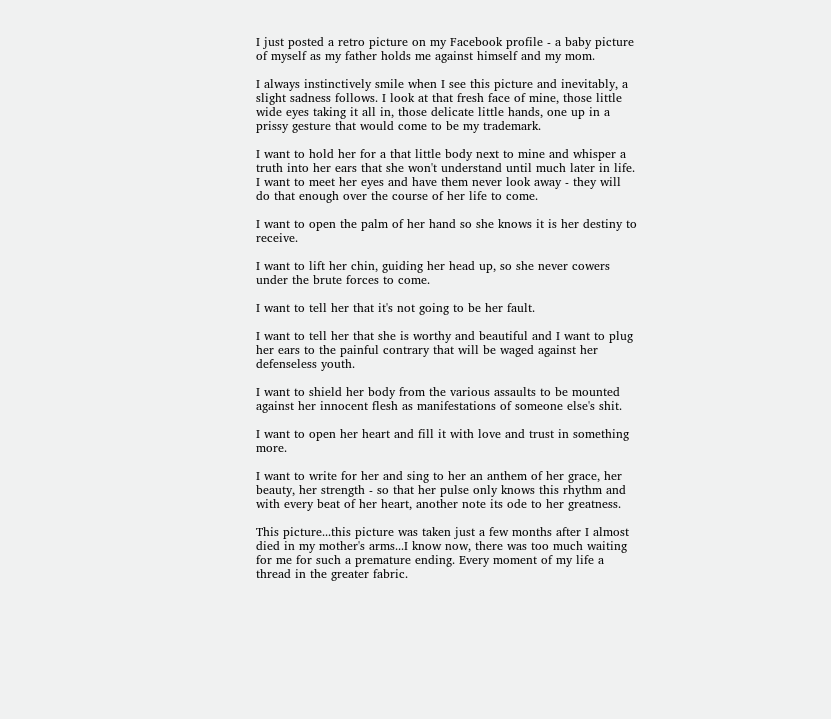I just posted a retro picture on my Facebook profile - a baby picture of myself as my father holds me against himself and my mom.

I always instinctively smile when I see this picture and inevitably, a slight sadness follows. I look at that fresh face of mine, those little wide eyes taking it all in, those delicate little hands, one up in a prissy gesture that would come to be my trademark.

I want to hold her for a that little body next to mine and whisper a truth into her ears that she won't understand until much later in life. I want to meet her eyes and have them never look away - they will do that enough over the course of her life to come.

I want to open the palm of her hand so she knows it is her destiny to receive.

I want to lift her chin, guiding her head up, so she never cowers under the brute forces to come.

I want to tell her that it's not going to be her fault.

I want to tell her that she is worthy and beautiful and I want to plug her ears to the painful contrary that will be waged against her defenseless youth.

I want to shield her body from the various assaults to be mounted against her innocent flesh as manifestations of someone else's shit.

I want to open her heart and fill it with love and trust in something more.

I want to write for her and sing to her an anthem of her grace, her beauty, her strength - so that her pulse only knows this rhythm and with every beat of her heart, another note its ode to her greatness.

This picture...this picture was taken just a few months after I almost died in my mother's arms...I know now, there was too much waiting for me for such a premature ending. Every moment of my life a thread in the greater fabric.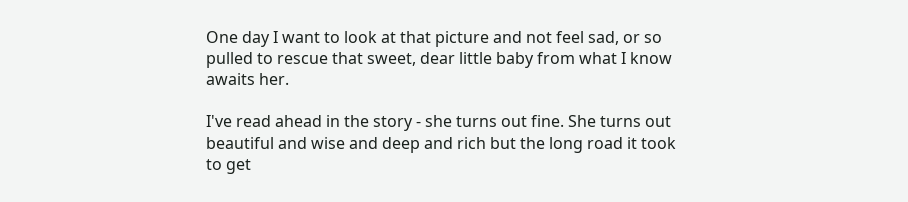One day I want to look at that picture and not feel sad, or so pulled to rescue that sweet, dear little baby from what I know awaits her.

I've read ahead in the story - she turns out fine. She turns out beautiful and wise and deep and rich but the long road it took to get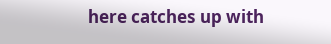here catches up with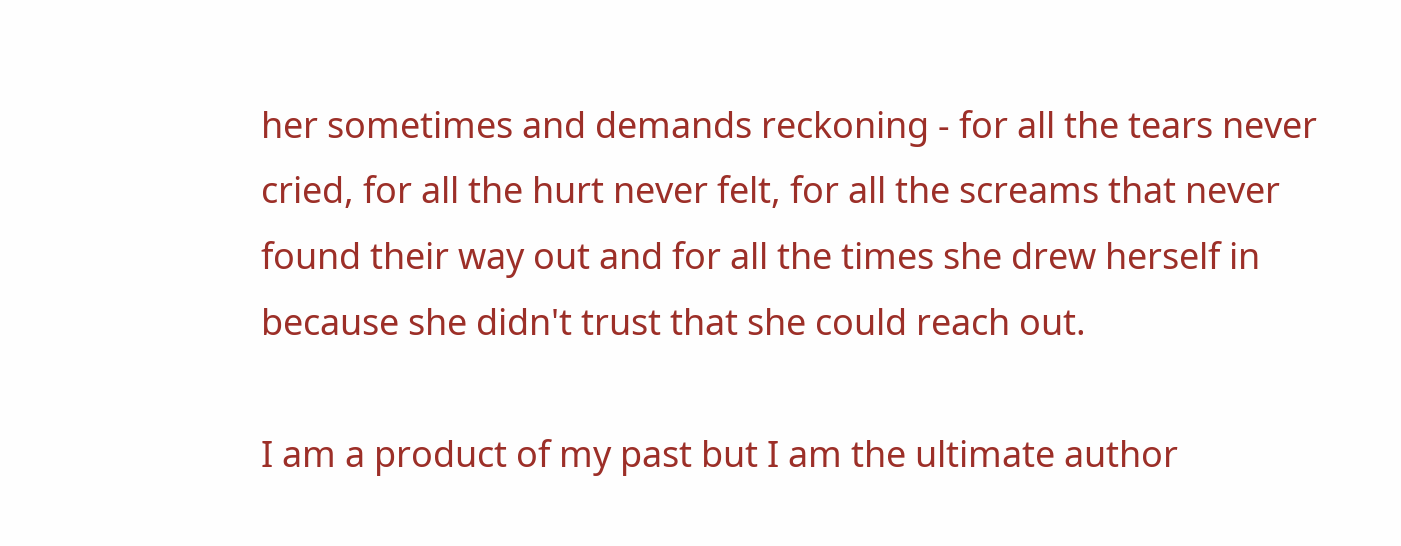her sometimes and demands reckoning - for all the tears never cried, for all the hurt never felt, for all the screams that never found their way out and for all the times she drew herself in because she didn't trust that she could reach out.

I am a product of my past but I am the ultimate author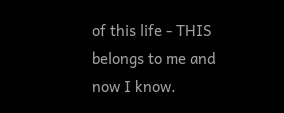of this life - THIS belongs to me and now I know.